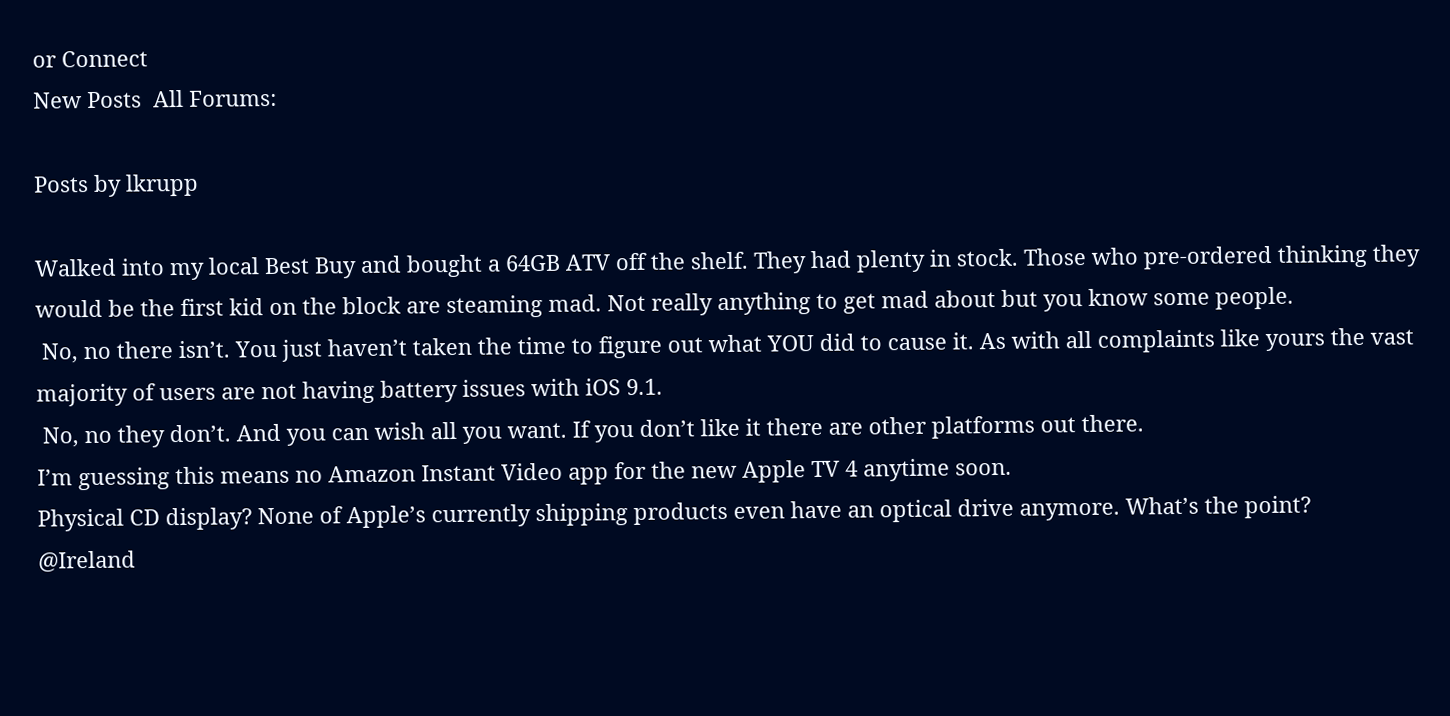or Connect
New Posts  All Forums:

Posts by lkrupp

Walked into my local Best Buy and bought a 64GB ATV off the shelf. They had plenty in stock. Those who pre-ordered thinking they would be the first kid on the block are steaming mad. Not really anything to get mad about but you know some people.
 No, no there isn’t. You just haven’t taken the time to figure out what YOU did to cause it. As with all complaints like yours the vast majority of users are not having battery issues with iOS 9.1.
 No, no they don’t. And you can wish all you want. If you don’t like it there are other platforms out there.
I’m guessing this means no Amazon Instant Video app for the new Apple TV 4 anytime soon.
Physical CD display? None of Apple’s currently shipping products even have an optical drive anymore. What’s the point?
@Ireland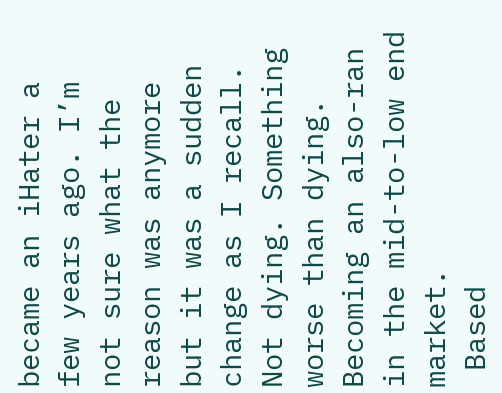became an iHater a few years ago. I’m not sure what the reason was anymore but it was a sudden change as I recall.
Not dying. Something worse than dying. Becoming an also-ran in the mid-to-low end market.
 Based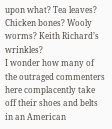upon what? Tea leaves? Chicken bones? Wooly worms? Keith Richard’s wrinkles?
I wonder how many of the outraged commenters here complacently take off their shoes and belts in an American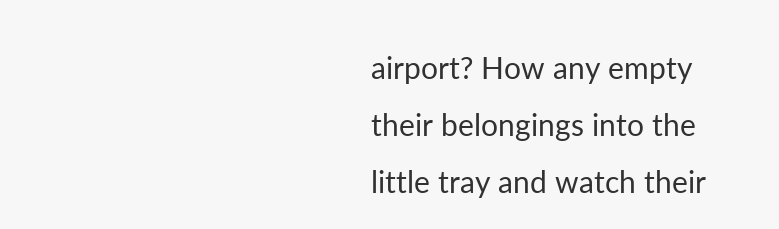airport? How any empty their belongings into the little tray and watch their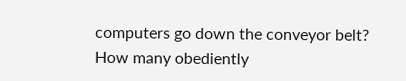computers go down the conveyor belt? How many obediently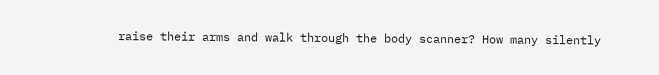raise their arms and walk through the body scanner? How many silently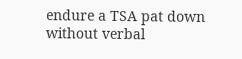endure a TSA pat down without verbal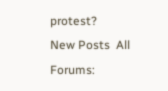protest?
New Posts  All Forums: